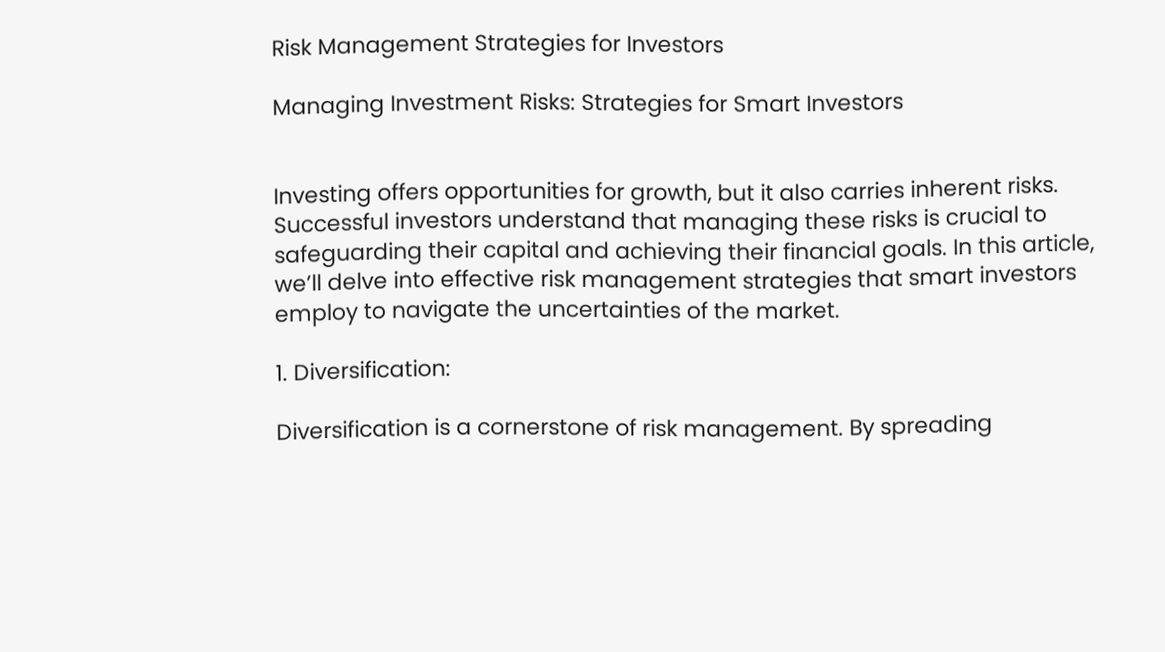Risk Management Strategies for Investors

Managing Investment Risks: Strategies for Smart Investors


Investing offers opportunities for growth, but it also carries inherent risks. Successful investors understand that managing these risks is crucial to safeguarding their capital and achieving their financial goals. In this article, we’ll delve into effective risk management strategies that smart investors employ to navigate the uncertainties of the market.

1. Diversification:

Diversification is a cornerstone of risk management. By spreading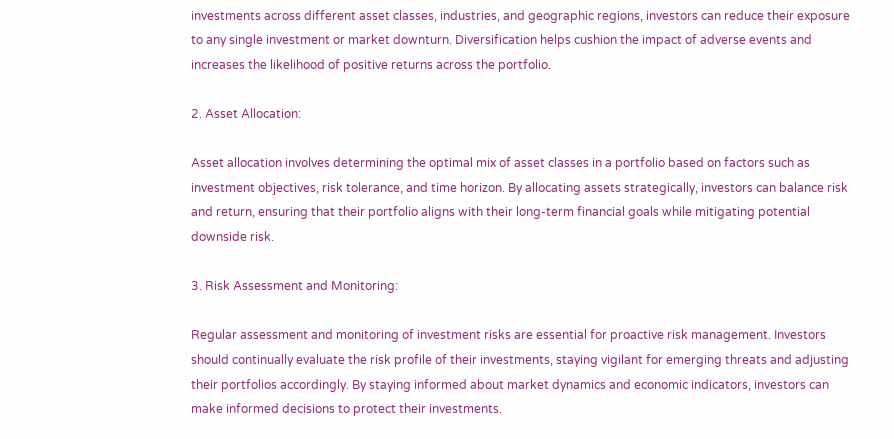investments across different asset classes, industries, and geographic regions, investors can reduce their exposure to any single investment or market downturn. Diversification helps cushion the impact of adverse events and increases the likelihood of positive returns across the portfolio.

2. Asset Allocation:

Asset allocation involves determining the optimal mix of asset classes in a portfolio based on factors such as investment objectives, risk tolerance, and time horizon. By allocating assets strategically, investors can balance risk and return, ensuring that their portfolio aligns with their long-term financial goals while mitigating potential downside risk.

3. Risk Assessment and Monitoring:

Regular assessment and monitoring of investment risks are essential for proactive risk management. Investors should continually evaluate the risk profile of their investments, staying vigilant for emerging threats and adjusting their portfolios accordingly. By staying informed about market dynamics and economic indicators, investors can make informed decisions to protect their investments.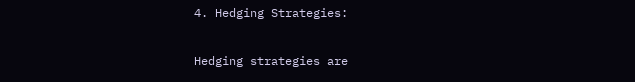4. Hedging Strategies:

Hedging strategies are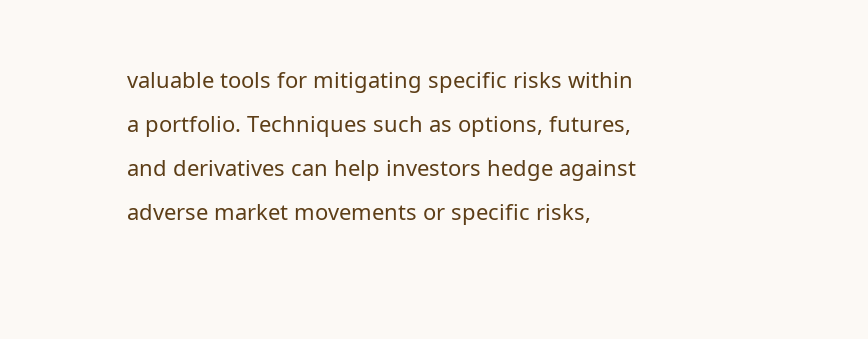valuable tools for mitigating specific risks within a portfolio. Techniques such as options, futures, and derivatives can help investors hedge against adverse market movements or specific risks,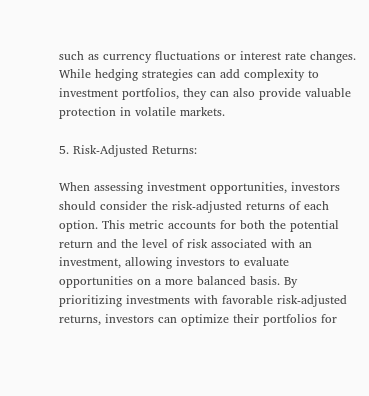such as currency fluctuations or interest rate changes. While hedging strategies can add complexity to investment portfolios, they can also provide valuable protection in volatile markets.

5. Risk-Adjusted Returns:

When assessing investment opportunities, investors should consider the risk-adjusted returns of each option. This metric accounts for both the potential return and the level of risk associated with an investment, allowing investors to evaluate opportunities on a more balanced basis. By prioritizing investments with favorable risk-adjusted returns, investors can optimize their portfolios for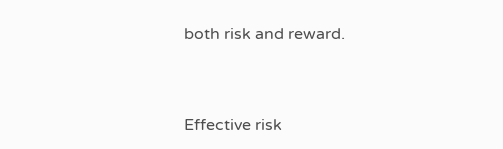both risk and reward.


Effective risk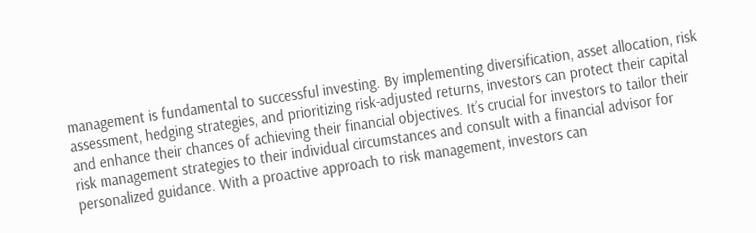management is fundamental to successful investing. By implementing diversification, asset allocation, risk assessment, hedging strategies, and prioritizing risk-adjusted returns, investors can protect their capital and enhance their chances of achieving their financial objectives. It’s crucial for investors to tailor their risk management strategies to their individual circumstances and consult with a financial advisor for personalized guidance. With a proactive approach to risk management, investors can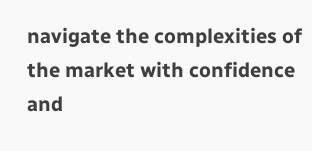navigate the complexities of the market with confidence and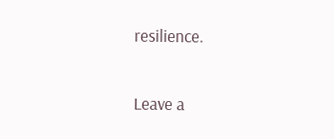resilience.

Leave a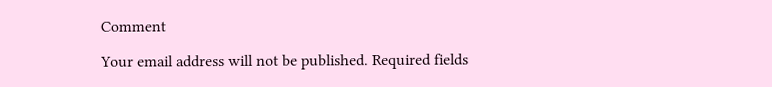Comment

Your email address will not be published. Required fields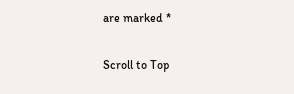are marked *

Scroll to Top